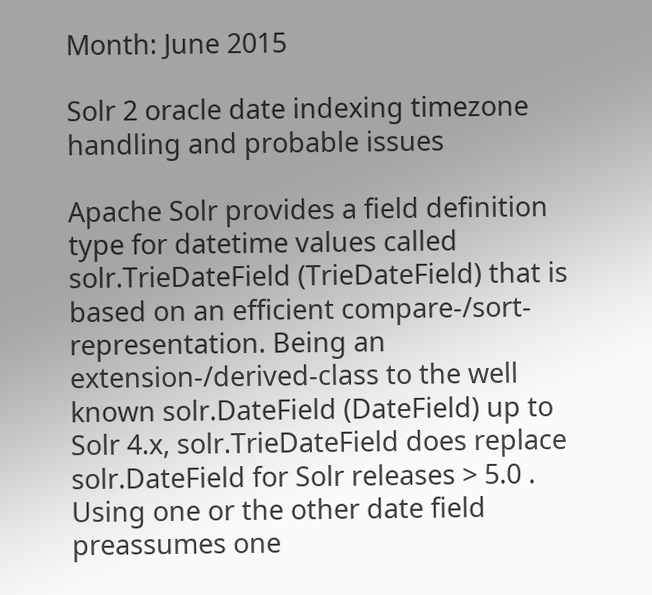Month: June 2015

Solr 2 oracle date indexing timezone handling and probable issues

Apache Solr provides a field definition type for datetime values called solr.TrieDateField (TrieDateField) that is based on an efficient compare-/sort-representation. Being an extension-/derived-class to the well known solr.DateField (DateField) up to Solr 4.x, solr.TrieDateField does replace solr.DateField for Solr releases > 5.0 . Using one or the other date field preassumes one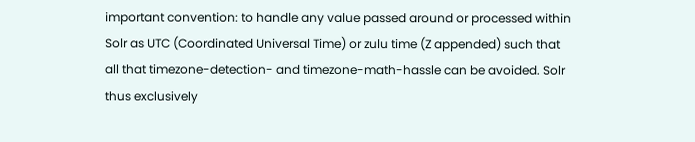important convention: to handle any value passed around or processed within Solr as UTC (Coordinated Universal Time) or zulu time (Z appended) such that all that timezone-detection- and timezone-math-hassle can be avoided. Solr thus exclusively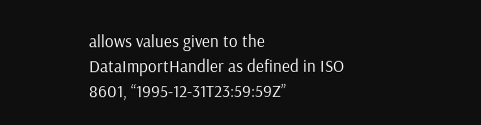allows values given to the DataImportHandler as defined in ISO 8601, “1995-12-31T23:59:59Z”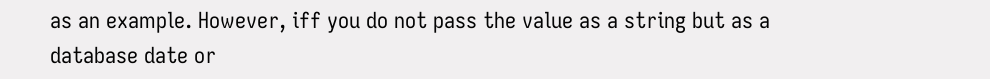as an example. However, iff you do not pass the value as a string but as a database date or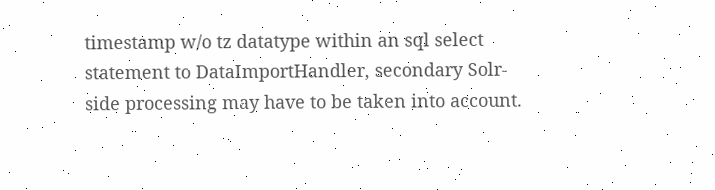timestamp w/o tz datatype within an sql select statement to DataImportHandler, secondary Solr-side processing may have to be taken into account.